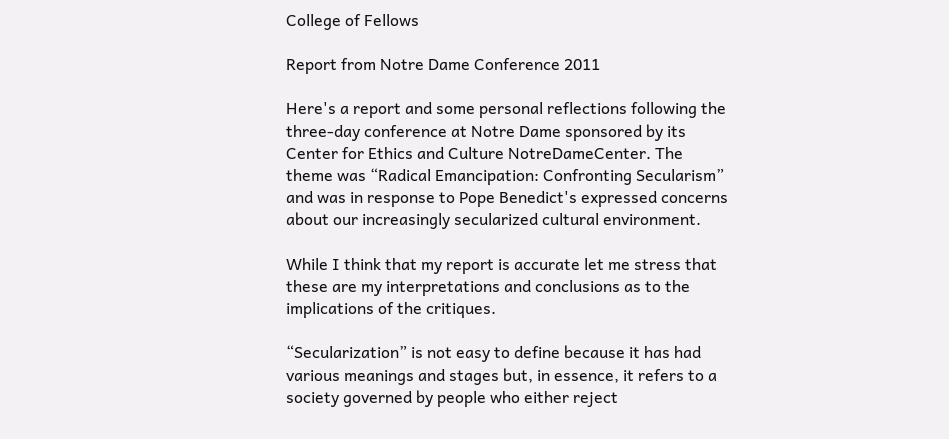College of Fellows

Report from Notre Dame Conference 2011

Here's a report and some personal reflections following the three-day conference at Notre Dame sponsored by its Center for Ethics and Culture NotreDameCenter. The theme was “Radical Emancipation: Confronting Secularism” and was in response to Pope Benedict's expressed concerns about our increasingly secularized cultural environment.

While I think that my report is accurate let me stress that these are my interpretations and conclusions as to the implications of the critiques.

“Secularization” is not easy to define because it has had various meanings and stages but, in essence, it refers to a society governed by people who either reject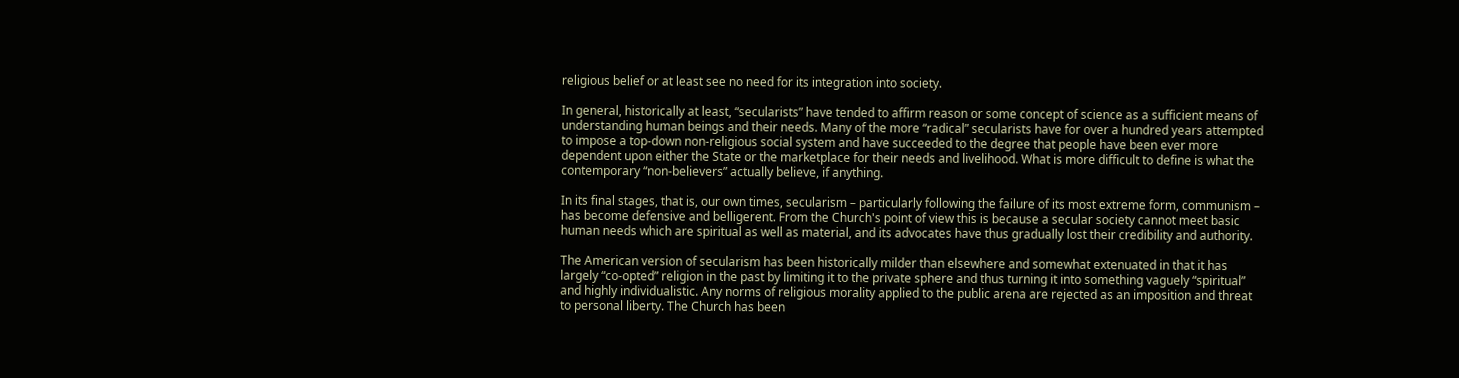religious belief or at least see no need for its integration into society.

In general, historically at least, “secularists” have tended to affirm reason or some concept of science as a sufficient means of understanding human beings and their needs. Many of the more “radical” secularists have for over a hundred years attempted to impose a top-down non-religious social system and have succeeded to the degree that people have been ever more dependent upon either the State or the marketplace for their needs and livelihood. What is more difficult to define is what the contemporary “non-believers” actually believe, if anything.

In its final stages, that is, our own times, secularism – particularly following the failure of its most extreme form, communism – has become defensive and belligerent. From the Church's point of view this is because a secular society cannot meet basic human needs which are spiritual as well as material, and its advocates have thus gradually lost their credibility and authority.

The American version of secularism has been historically milder than elsewhere and somewhat extenuated in that it has largely “co-opted” religion in the past by limiting it to the private sphere and thus turning it into something vaguely “spiritual” and highly individualistic. Any norms of religious morality applied to the public arena are rejected as an imposition and threat to personal liberty. The Church has been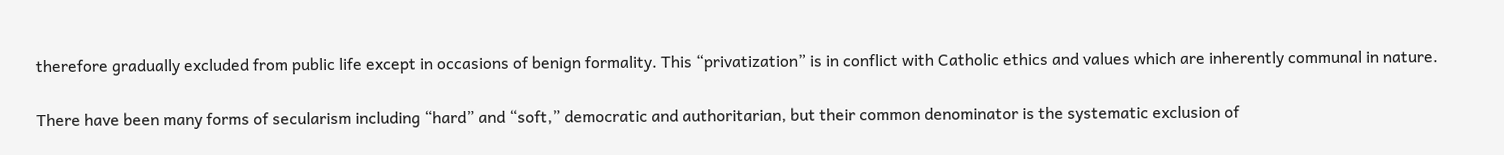therefore gradually excluded from public life except in occasions of benign formality. This “privatization” is in conflict with Catholic ethics and values which are inherently communal in nature.

There have been many forms of secularism including “hard” and “soft,” democratic and authoritarian, but their common denominator is the systematic exclusion of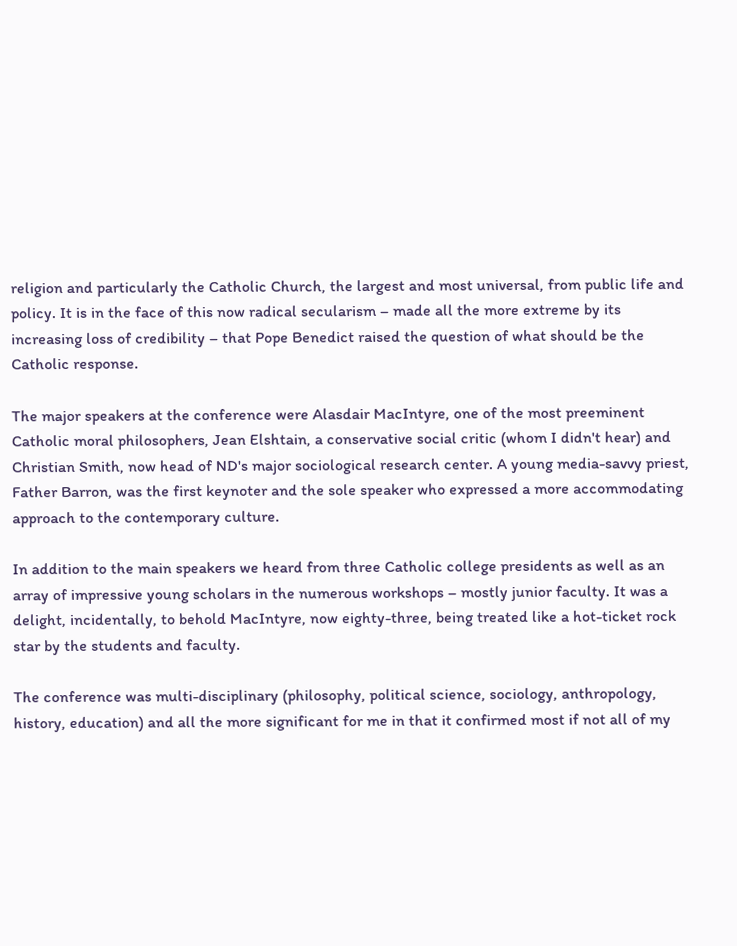religion and particularly the Catholic Church, the largest and most universal, from public life and policy. It is in the face of this now radical secularism – made all the more extreme by its increasing loss of credibility – that Pope Benedict raised the question of what should be the Catholic response.

The major speakers at the conference were Alasdair MacIntyre, one of the most preeminent Catholic moral philosophers, Jean Elshtain, a conservative social critic (whom I didn't hear) and Christian Smith, now head of ND's major sociological research center. A young media-savvy priest, Father Barron, was the first keynoter and the sole speaker who expressed a more accommodating approach to the contemporary culture.

In addition to the main speakers we heard from three Catholic college presidents as well as an array of impressive young scholars in the numerous workshops – mostly junior faculty. It was a delight, incidentally, to behold MacIntyre, now eighty-three, being treated like a hot-ticket rock star by the students and faculty.

The conference was multi-disciplinary (philosophy, political science, sociology, anthropology, history, education) and all the more significant for me in that it confirmed most if not all of my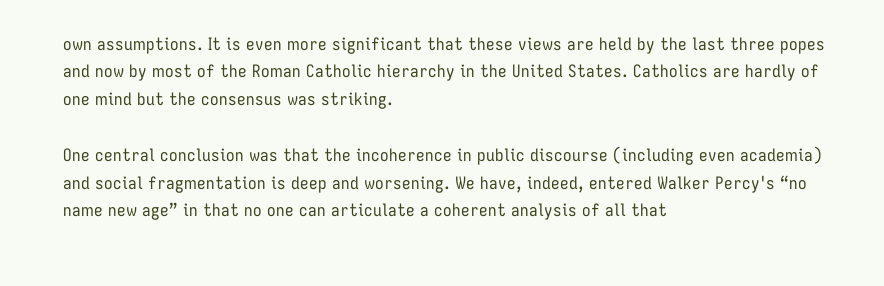own assumptions. It is even more significant that these views are held by the last three popes and now by most of the Roman Catholic hierarchy in the United States. Catholics are hardly of one mind but the consensus was striking.

One central conclusion was that the incoherence in public discourse (including even academia) and social fragmentation is deep and worsening. We have, indeed, entered Walker Percy's “no name new age” in that no one can articulate a coherent analysis of all that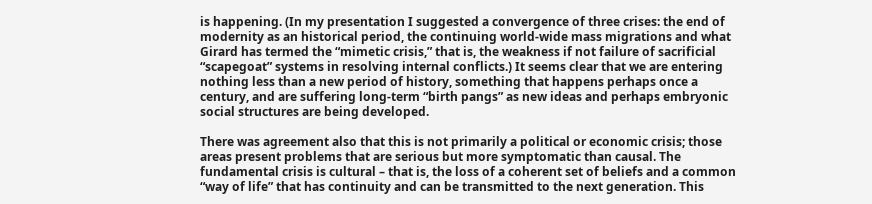is happening. (In my presentation I suggested a convergence of three crises: the end of modernity as an historical period, the continuing world-wide mass migrations and what Girard has termed the “mimetic crisis,” that is, the weakness if not failure of sacrificial “scapegoat” systems in resolving internal conflicts.) It seems clear that we are entering nothing less than a new period of history, something that happens perhaps once a century, and are suffering long-term “birth pangs” as new ideas and perhaps embryonic social structures are being developed.

There was agreement also that this is not primarily a political or economic crisis; those areas present problems that are serious but more symptomatic than causal. The fundamental crisis is cultural – that is, the loss of a coherent set of beliefs and a common “way of life” that has continuity and can be transmitted to the next generation. This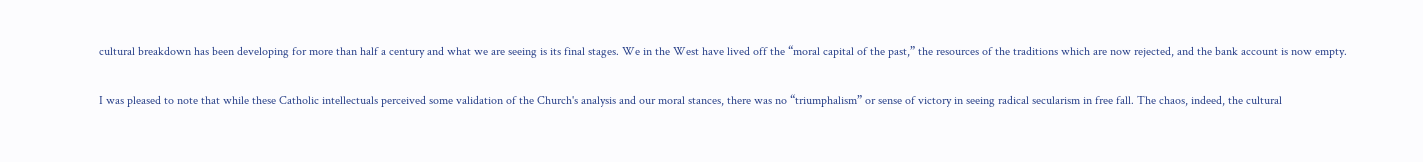cultural breakdown has been developing for more than half a century and what we are seeing is its final stages. We in the West have lived off the “moral capital of the past,” the resources of the traditions which are now rejected, and the bank account is now empty.

I was pleased to note that while these Catholic intellectuals perceived some validation of the Church's analysis and our moral stances, there was no “triumphalism” or sense of victory in seeing radical secularism in free fall. The chaos, indeed, the cultural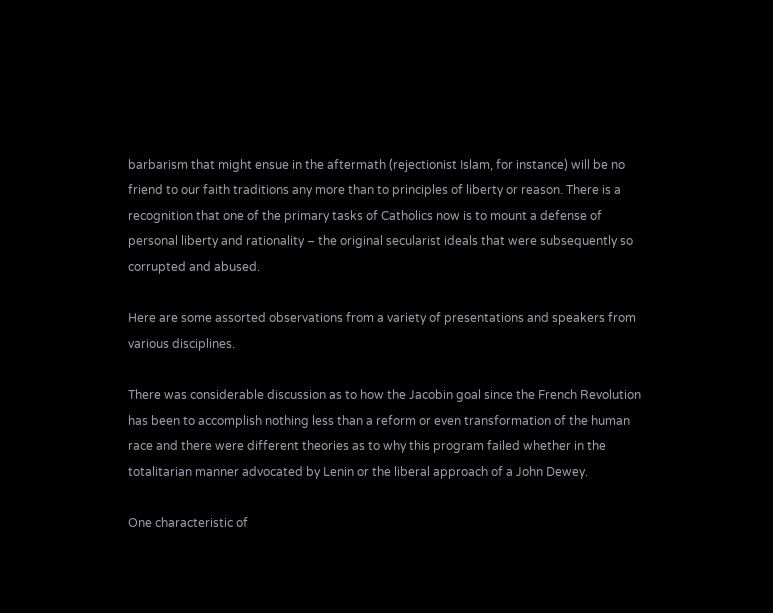barbarism that might ensue in the aftermath (rejectionist Islam, for instance) will be no friend to our faith traditions any more than to principles of liberty or reason. There is a recognition that one of the primary tasks of Catholics now is to mount a defense of personal liberty and rationality – the original secularist ideals that were subsequently so corrupted and abused.

Here are some assorted observations from a variety of presentations and speakers from various disciplines.

There was considerable discussion as to how the Jacobin goal since the French Revolution has been to accomplish nothing less than a reform or even transformation of the human race and there were different theories as to why this program failed whether in the totalitarian manner advocated by Lenin or the liberal approach of a John Dewey.

One characteristic of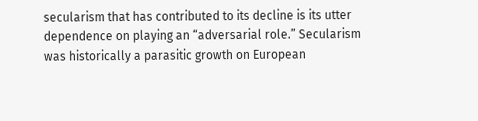secularism that has contributed to its decline is its utter dependence on playing an “adversarial role.” Secularism was historically a parasitic growth on European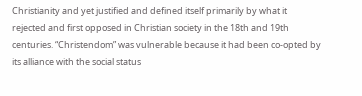Christianity and yet justified and defined itself primarily by what it rejected and first opposed in Christian society in the 18th and 19th centuries. “Christendom” was vulnerable because it had been co-opted by its alliance with the social status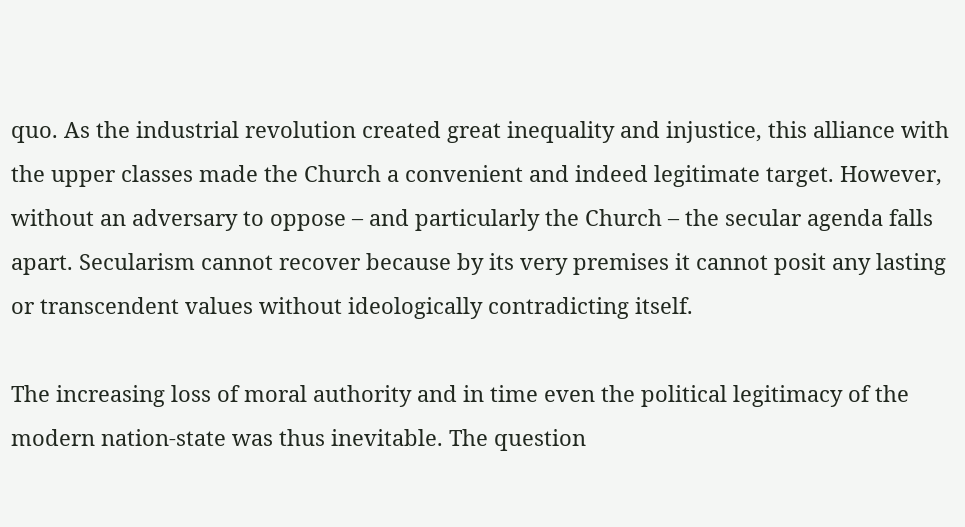quo. As the industrial revolution created great inequality and injustice, this alliance with the upper classes made the Church a convenient and indeed legitimate target. However, without an adversary to oppose – and particularly the Church – the secular agenda falls apart. Secularism cannot recover because by its very premises it cannot posit any lasting or transcendent values without ideologically contradicting itself.

The increasing loss of moral authority and in time even the political legitimacy of the modern nation-state was thus inevitable. The question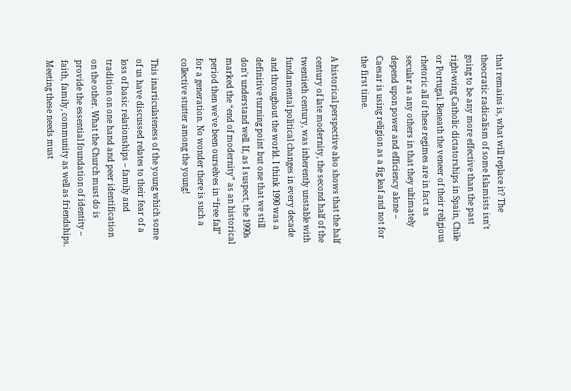that remains is, what will replace it? The theocratic radicalism of some Islamists isn't going to be any more effective than the past right-wing Catholic dictatorships in Spain, Chile or Portugal. Beneath the veneer of their religious rhetoric all of these regimes are in fact as secular as any others in that they ultimately depend upon power and efficiency alone – Caesar is using religion as a fig leaf and not for the first time.

A historical perspective also shows that the half century of late modernity, the second half of the twentieth century, was inherently unstable with fundamental political changes in every decade and throughout the world. I think 1990 was a definitive turning point but one that we still don't understand well. If, as I suspect, the 1990s marked the “end of modernity” as an historical period then we've been ourselves in “free fall” for a generation. No wonder there is such a collective stutter among the young!

This inarticulateness of the young which some of us have discussed relates to their fear of a loss of basic relationships – family and tradition on one hand and peer identification on the other. What the Church must do is provide the essential foundation of identity – faith, family, community as well as friendships. Meeting these needs must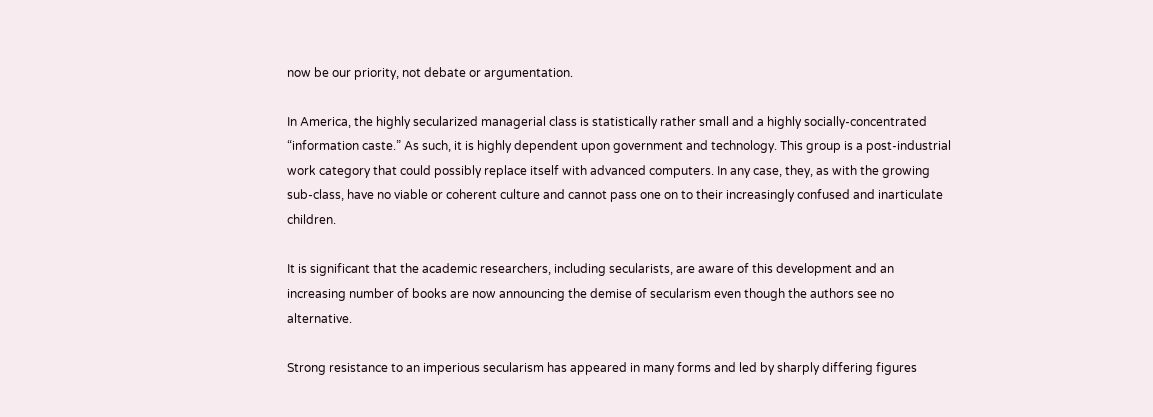now be our priority, not debate or argumentation.

In America, the highly secularized managerial class is statistically rather small and a highly socially-concentrated “information caste.” As such, it is highly dependent upon government and technology. This group is a post-industrial work category that could possibly replace itself with advanced computers. In any case, they, as with the growing sub-class, have no viable or coherent culture and cannot pass one on to their increasingly confused and inarticulate children.

It is significant that the academic researchers, including secularists, are aware of this development and an increasing number of books are now announcing the demise of secularism even though the authors see no alternative.

Strong resistance to an imperious secularism has appeared in many forms and led by sharply differing figures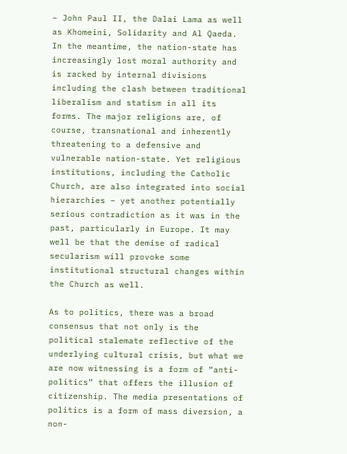– John Paul II, the Dalai Lama as well as Khomeini, Solidarity and Al Qaeda. In the meantime, the nation-state has increasingly lost moral authority and is racked by internal divisions including the clash between traditional liberalism and statism in all its forms. The major religions are, of course, transnational and inherently threatening to a defensive and vulnerable nation-state. Yet religious institutions, including the Catholic Church, are also integrated into social hierarchies – yet another potentially serious contradiction as it was in the past, particularly in Europe. It may well be that the demise of radical secularism will provoke some institutional structural changes within the Church as well.

As to politics, there was a broad consensus that not only is the political stalemate reflective of the underlying cultural crisis, but what we are now witnessing is a form of “anti-politics” that offers the illusion of citizenship. The media presentations of politics is a form of mass diversion, a non-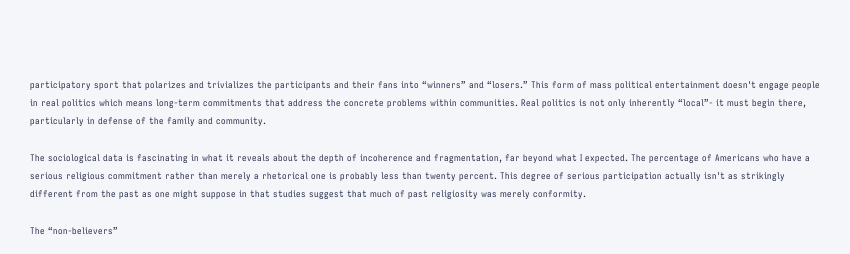participatory sport that polarizes and trivializes the participants and their fans into “winners” and “losers.” This form of mass political entertainment doesn't engage people in real politics which means long-term commitments that address the concrete problems within communities. Real politics is not only inherently “local”- it must begin there, particularly in defense of the family and community.

The sociological data is fascinating in what it reveals about the depth of incoherence and fragmentation, far beyond what I expected. The percentage of Americans who have a serious religious commitment rather than merely a rhetorical one is probably less than twenty percent. This degree of serious participation actually isn't as strikingly different from the past as one might suppose in that studies suggest that much of past religiosity was merely conformity.

The “non-believers”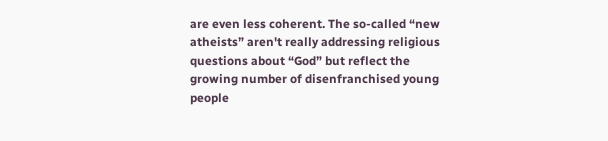are even less coherent. The so-called “new atheists” aren't really addressing religious questions about “God” but reflect the growing number of disenfranchised young people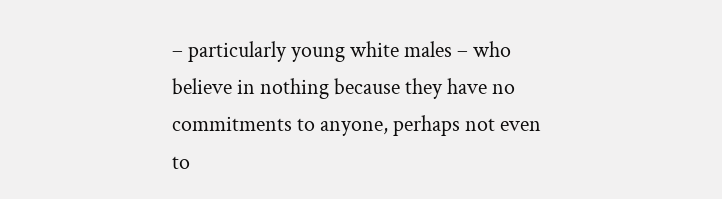– particularly young white males – who believe in nothing because they have no commitments to anyone, perhaps not even to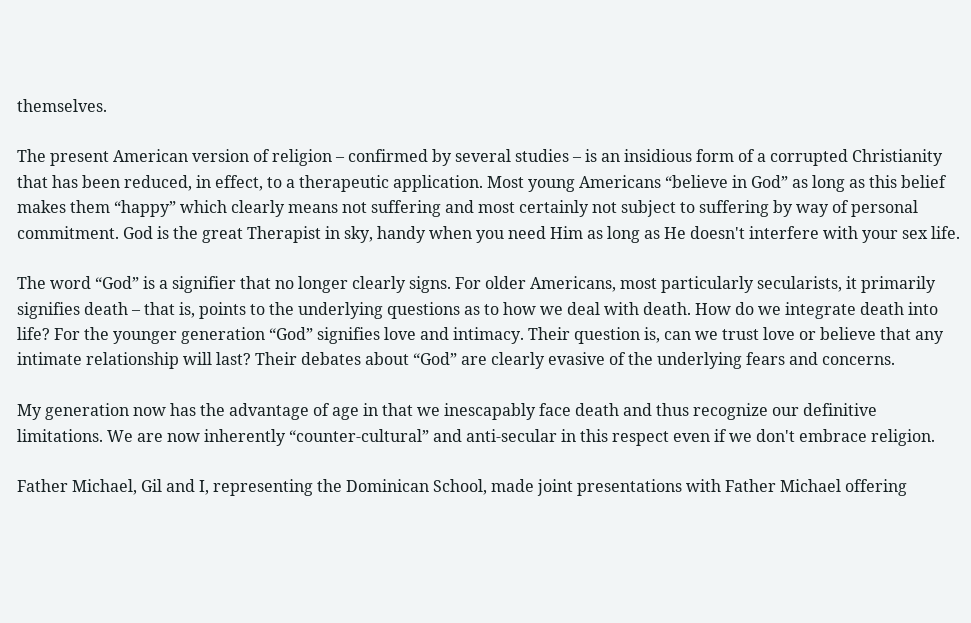themselves.

The present American version of religion – confirmed by several studies – is an insidious form of a corrupted Christianity that has been reduced, in effect, to a therapeutic application. Most young Americans “believe in God” as long as this belief makes them “happy” which clearly means not suffering and most certainly not subject to suffering by way of personal commitment. God is the great Therapist in sky, handy when you need Him as long as He doesn't interfere with your sex life.

The word “God” is a signifier that no longer clearly signs. For older Americans, most particularly secularists, it primarily signifies death – that is, points to the underlying questions as to how we deal with death. How do we integrate death into life? For the younger generation “God” signifies love and intimacy. Their question is, can we trust love or believe that any intimate relationship will last? Their debates about “God” are clearly evasive of the underlying fears and concerns.

My generation now has the advantage of age in that we inescapably face death and thus recognize our definitive limitations. We are now inherently “counter-cultural” and anti-secular in this respect even if we don't embrace religion.

Father Michael, Gil and I, representing the Dominican School, made joint presentations with Father Michael offering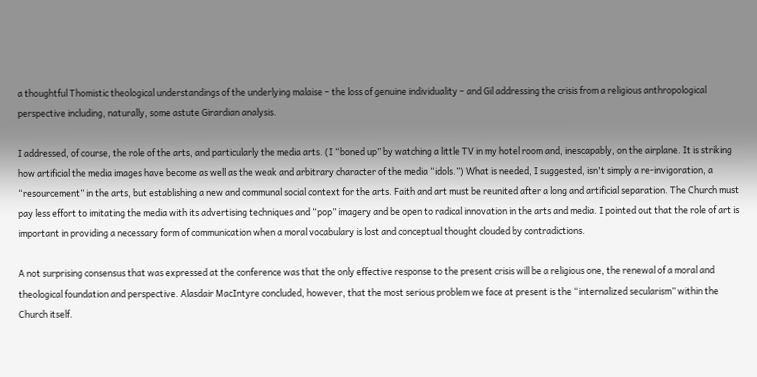a thoughtful Thomistic theological understandings of the underlying malaise – the loss of genuine individuality – and Gil addressing the crisis from a religious anthropological perspective including, naturally, some astute Girardian analysis.

I addressed, of course, the role of the arts, and particularly the media arts. (I “boned up” by watching a little TV in my hotel room and, inescapably, on the airplane. It is striking how artificial the media images have become as well as the weak and arbitrary character of the media “idols.”) What is needed, I suggested, isn't simply a re-invigoration, a “resourcement” in the arts, but establishing a new and communal social context for the arts. Faith and art must be reunited after a long and artificial separation. The Church must pay less effort to imitating the media with its advertising techniques and “pop” imagery and be open to radical innovation in the arts and media. I pointed out that the role of art is important in providing a necessary form of communication when a moral vocabulary is lost and conceptual thought clouded by contradictions.

A not surprising consensus that was expressed at the conference was that the only effective response to the present crisis will be a religious one, the renewal of a moral and theological foundation and perspective. Alasdair MacIntyre concluded, however, that the most serious problem we face at present is the “internalized secularism” within the Church itself.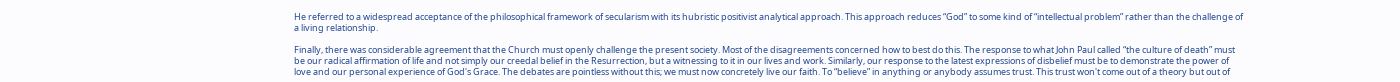He referred to a widespread acceptance of the philosophical framework of secularism with its hubristic positivist analytical approach. This approach reduces “God” to some kind of “intellectual problem” rather than the challenge of a living relationship.

Finally, there was considerable agreement that the Church must openly challenge the present society. Most of the disagreements concerned how to best do this. The response to what John Paul called “the culture of death” must be our radical affirmation of life and not simply our creedal belief in the Resurrection, but a witnessing to it in our lives and work. Similarly, our response to the latest expressions of disbelief must be to demonstrate the power of love and our personal experience of God's Grace. The debates are pointless without this; we must now concretely live our faith. To “believe” in anything or anybody assumes trust. This trust won't come out of a theory but out of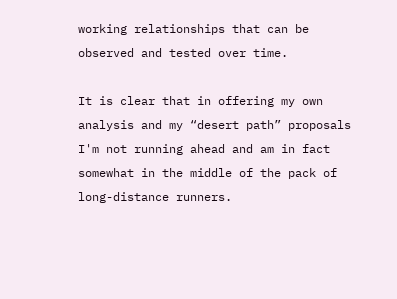working relationships that can be observed and tested over time.

It is clear that in offering my own analysis and my “desert path” proposals I'm not running ahead and am in fact somewhat in the middle of the pack of long-distance runners.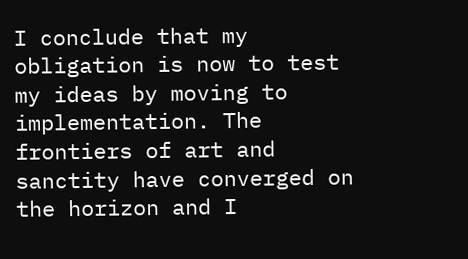I conclude that my obligation is now to test my ideas by moving to implementation. The frontiers of art and sanctity have converged on the horizon and I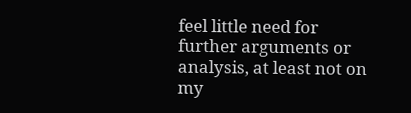feel little need for further arguments or analysis, at least not on my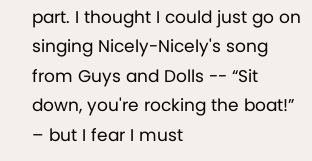part. I thought I could just go on singing Nicely-Nicely's song from Guys and Dolls -- “Sit down, you're rocking the boat!” – but I fear I must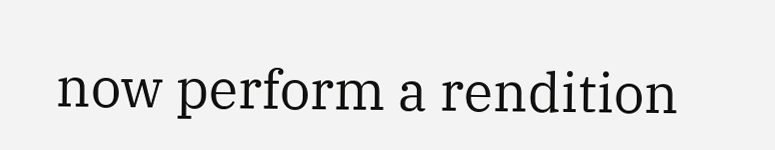now perform a rendition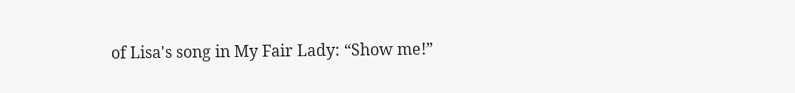of Lisa's song in My Fair Lady: “Show me!”